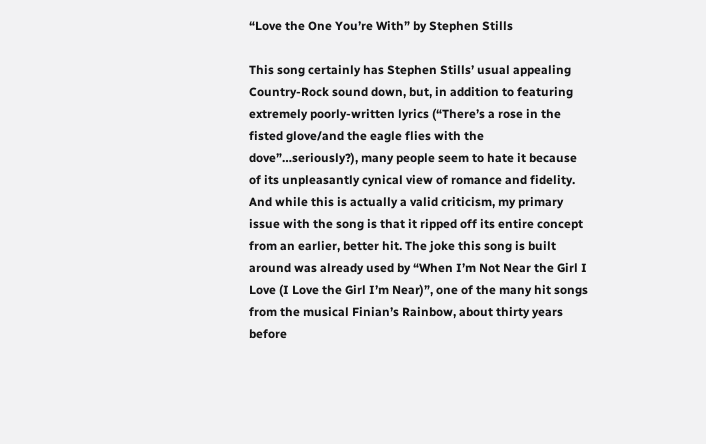“Love the One You’re With” by Stephen Stills

This song certainly has Stephen Stills’ usual appealing Country-Rock sound down, but, in addition to featuring extremely poorly-written lyrics (“There’s a rose in the fisted glove/and the eagle flies with the dove”…seriously?), many people seem to hate it because of its unpleasantly cynical view of romance and fidelity. And while this is actually a valid criticism, my primary issue with the song is that it ripped off its entire concept from an earlier, better hit. The joke this song is built around was already used by “When I’m Not Near the Girl I Love (I Love the Girl I’m Near)”, one of the many hit songs from the musical Finian’s Rainbow, about thirty years before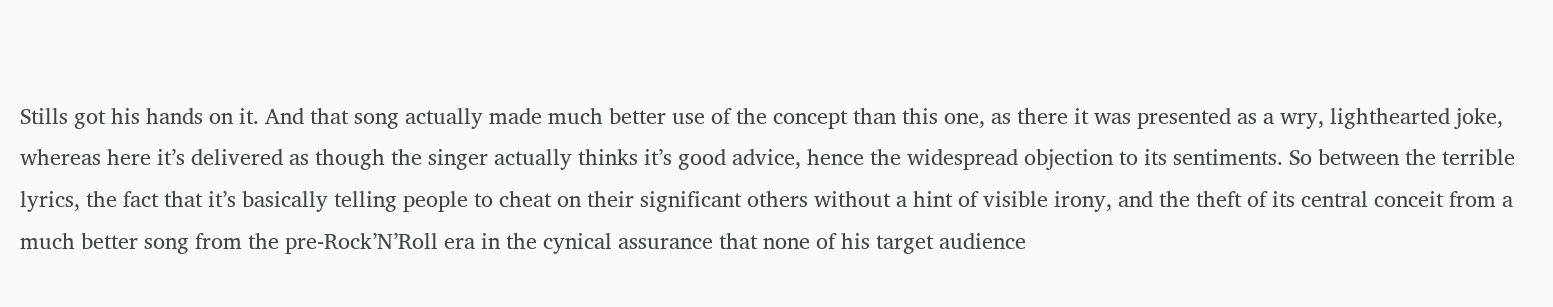Stills got his hands on it. And that song actually made much better use of the concept than this one, as there it was presented as a wry, lighthearted joke, whereas here it’s delivered as though the singer actually thinks it’s good advice, hence the widespread objection to its sentiments. So between the terrible lyrics, the fact that it’s basically telling people to cheat on their significant others without a hint of visible irony, and the theft of its central conceit from a much better song from the pre-Rock’N’Roll era in the cynical assurance that none of his target audience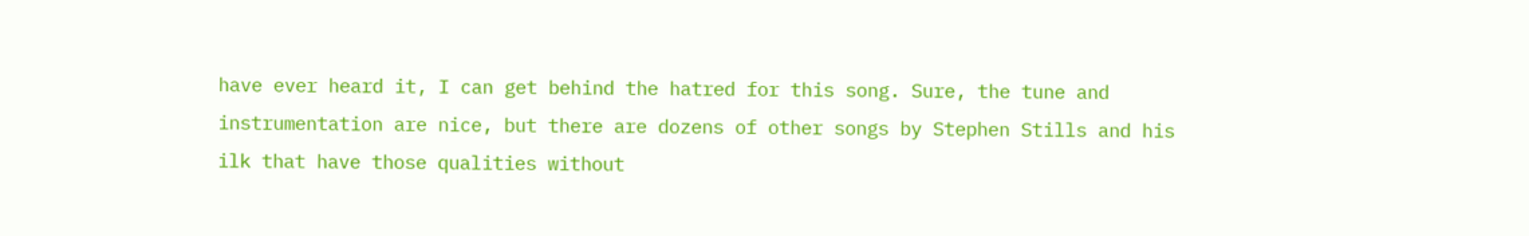have ever heard it, I can get behind the hatred for this song. Sure, the tune and instrumentation are nice, but there are dozens of other songs by Stephen Stills and his ilk that have those qualities without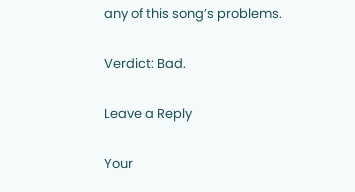any of this song’s problems.

Verdict: Bad.

Leave a Reply

Your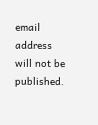email address will not be published.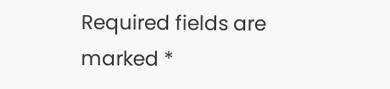Required fields are marked *